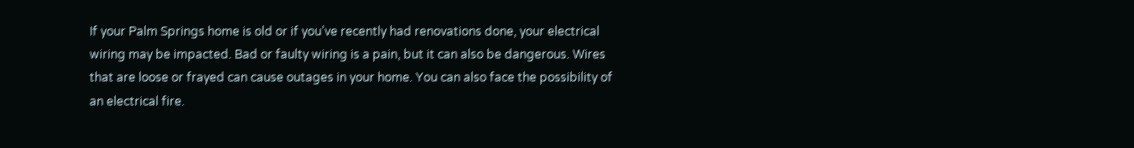If your Palm Springs home is old or if you’ve recently had renovations done, your electrical wiring may be impacted. Bad or faulty wiring is a pain, but it can also be dangerous. Wires that are loose or frayed can cause outages in your home. You can also face the possibility of an electrical fire.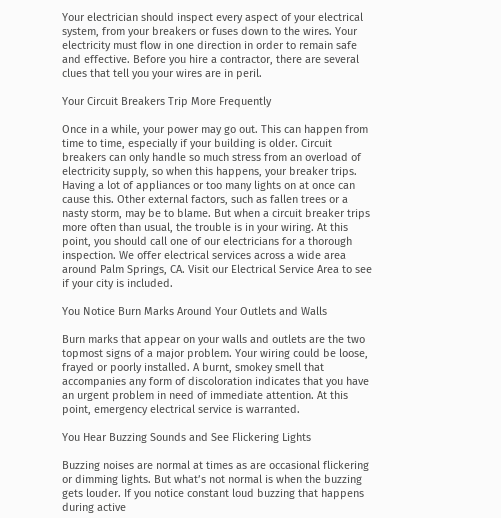Your electrician should inspect every aspect of your electrical system, from your breakers or fuses down to the wires. Your electricity must flow in one direction in order to remain safe and effective. Before you hire a contractor, there are several clues that tell you your wires are in peril.

Your Circuit Breakers Trip More Frequently

Once in a while, your power may go out. This can happen from time to time, especially if your building is older. Circuit breakers can only handle so much stress from an overload of electricity supply, so when this happens, your breaker trips. Having a lot of appliances or too many lights on at once can cause this. Other external factors, such as fallen trees or a nasty storm, may be to blame. But when a circuit breaker trips more often than usual, the trouble is in your wiring. At this point, you should call one of our electricians for a thorough inspection. We offer electrical services across a wide area around Palm Springs, CA. Visit our Electrical Service Area to see if your city is included.

You Notice Burn Marks Around Your Outlets and Walls

Burn marks that appear on your walls and outlets are the two topmost signs of a major problem. Your wiring could be loose, frayed or poorly installed. A burnt, smokey smell that accompanies any form of discoloration indicates that you have an urgent problem in need of immediate attention. At this point, emergency electrical service is warranted.

You Hear Buzzing Sounds and See Flickering Lights

Buzzing noises are normal at times as are occasional flickering or dimming lights. But what’s not normal is when the buzzing gets louder. If you notice constant loud buzzing that happens during active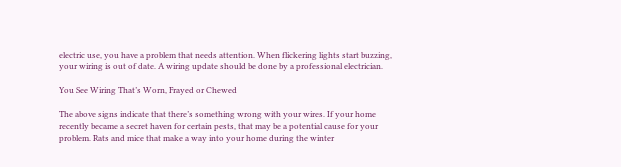electric use, you have a problem that needs attention. When flickering lights start buzzing, your wiring is out of date. A wiring update should be done by a professional electrician.

You See Wiring That’s Worn, Frayed or Chewed

The above signs indicate that there’s something wrong with your wires. If your home recently became a secret haven for certain pests, that may be a potential cause for your problem. Rats and mice that make a way into your home during the winter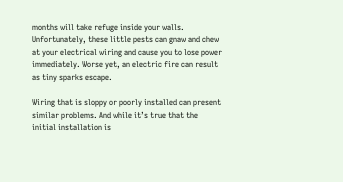months will take refuge inside your walls. Unfortunately, these little pests can gnaw and chew at your electrical wiring and cause you to lose power immediately. Worse yet, an electric fire can result as tiny sparks escape.

Wiring that is sloppy or poorly installed can present similar problems. And while it’s true that the initial installation is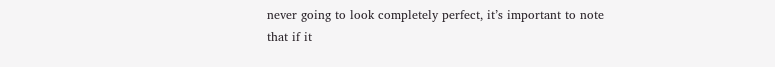never going to look completely perfect, it’s important to note that if it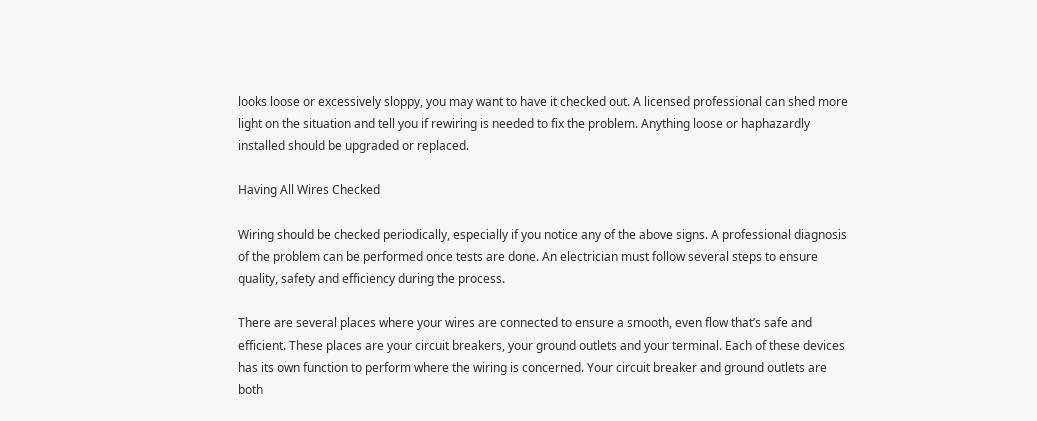looks loose or excessively sloppy, you may want to have it checked out. A licensed professional can shed more light on the situation and tell you if rewiring is needed to fix the problem. Anything loose or haphazardly installed should be upgraded or replaced.

Having All Wires Checked

Wiring should be checked periodically, especially if you notice any of the above signs. A professional diagnosis of the problem can be performed once tests are done. An electrician must follow several steps to ensure quality, safety and efficiency during the process.

There are several places where your wires are connected to ensure a smooth, even flow that’s safe and efficient. These places are your circuit breakers, your ground outlets and your terminal. Each of these devices has its own function to perform where the wiring is concerned. Your circuit breaker and ground outlets are both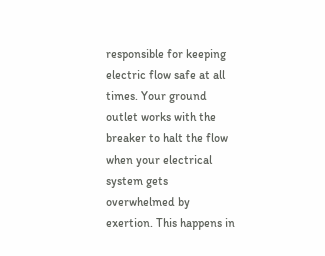responsible for keeping electric flow safe at all times. Your ground outlet works with the breaker to halt the flow when your electrical system gets overwhelmed by exertion. This happens in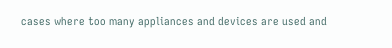cases where too many appliances and devices are used and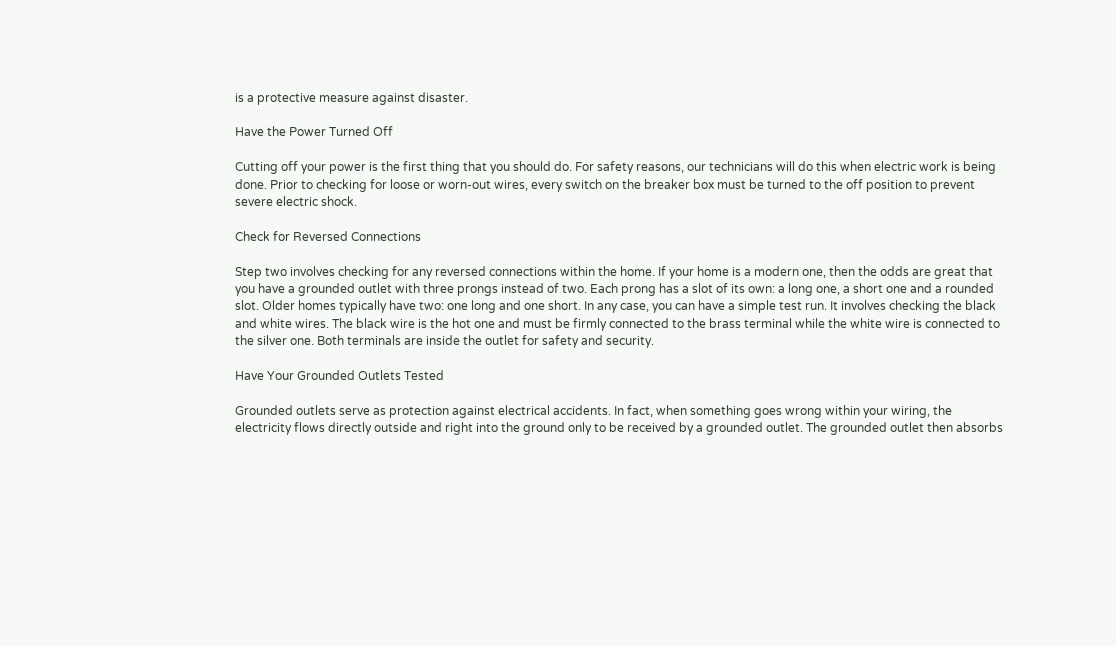is a protective measure against disaster.

Have the Power Turned Off

Cutting off your power is the first thing that you should do. For safety reasons, our technicians will do this when electric work is being done. Prior to checking for loose or worn-out wires, every switch on the breaker box must be turned to the off position to prevent severe electric shock.

Check for Reversed Connections

Step two involves checking for any reversed connections within the home. If your home is a modern one, then the odds are great that you have a grounded outlet with three prongs instead of two. Each prong has a slot of its own: a long one, a short one and a rounded slot. Older homes typically have two: one long and one short. In any case, you can have a simple test run. It involves checking the black and white wires. The black wire is the hot one and must be firmly connected to the brass terminal while the white wire is connected to the silver one. Both terminals are inside the outlet for safety and security.

Have Your Grounded Outlets Tested

Grounded outlets serve as protection against electrical accidents. In fact, when something goes wrong within your wiring, the electricity flows directly outside and right into the ground only to be received by a grounded outlet. The grounded outlet then absorbs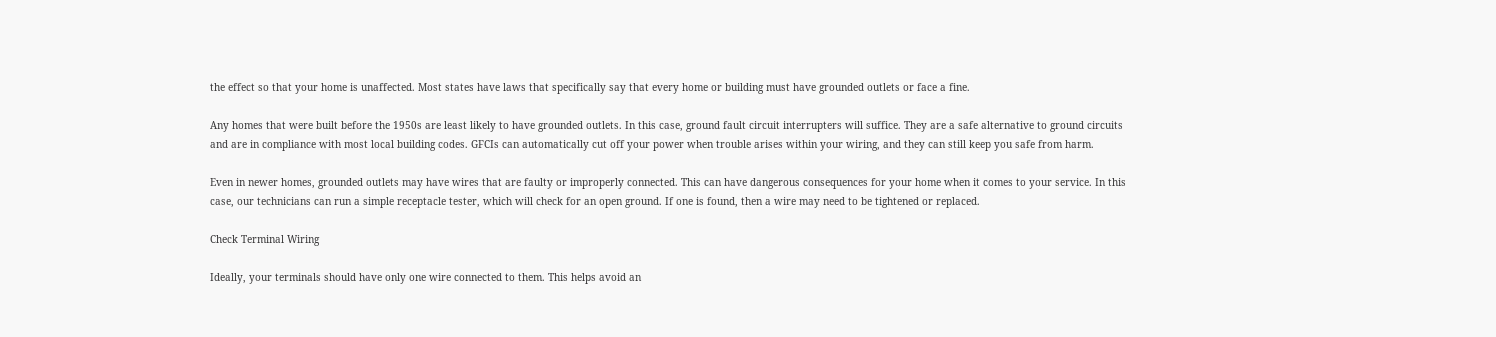the effect so that your home is unaffected. Most states have laws that specifically say that every home or building must have grounded outlets or face a fine.

Any homes that were built before the 1950s are least likely to have grounded outlets. In this case, ground fault circuit interrupters will suffice. They are a safe alternative to ground circuits and are in compliance with most local building codes. GFCIs can automatically cut off your power when trouble arises within your wiring, and they can still keep you safe from harm.

Even in newer homes, grounded outlets may have wires that are faulty or improperly connected. This can have dangerous consequences for your home when it comes to your service. In this case, our technicians can run a simple receptacle tester, which will check for an open ground. If one is found, then a wire may need to be tightened or replaced.

Check Terminal Wiring

Ideally, your terminals should have only one wire connected to them. This helps avoid an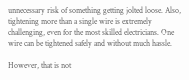unnecessary risk of something getting jolted loose. Also, tightening more than a single wire is extremely challenging, even for the most skilled electricians. One wire can be tightened safely and without much hassle.

However, that is not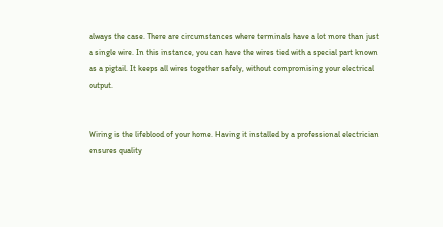always the case. There are circumstances where terminals have a lot more than just a single wire. In this instance, you can have the wires tied with a special part known as a pigtail. It keeps all wires together safely, without compromising your electrical output.


Wiring is the lifeblood of your home. Having it installed by a professional electrician ensures quality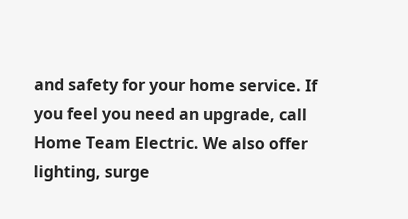and safety for your home service. If you feel you need an upgrade, call Home Team Electric. We also offer lighting, surge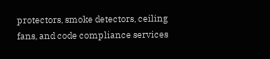protectors, smoke detectors, ceiling fans, and code compliance services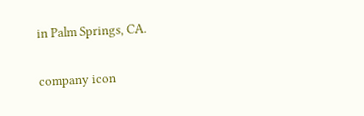in Palm Springs, CA.

company icon